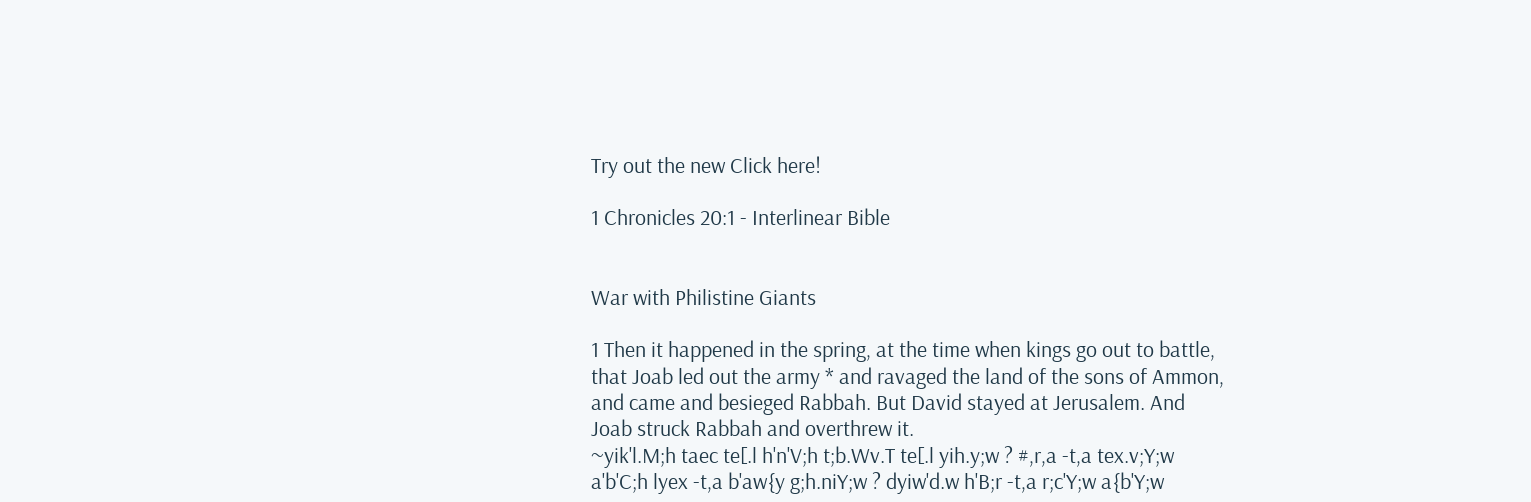Try out the new Click here!

1 Chronicles 20:1 - Interlinear Bible


War with Philistine Giants

1 Then it happened in the spring, at the time when kings go out to battle, that Joab led out the army * and ravaged the land of the sons of Ammon, and came and besieged Rabbah. But David stayed at Jerusalem. And Joab struck Rabbah and overthrew it.
~yik'l.M;h taec te[.l h'n'V;h t;b.Wv.T te[.l yih.y;w ? #,r,a -t,a tex.v;Y;w a'b'C;h lyex -t,a b'aw{y g;h.niY;w ? dyiw'd.w h'B;r -t,a r;c'Y;w a{b'Y;w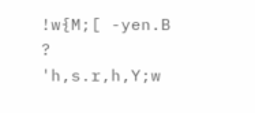!w{M;[ -yen.B ? 'h,s.r,h,Y;w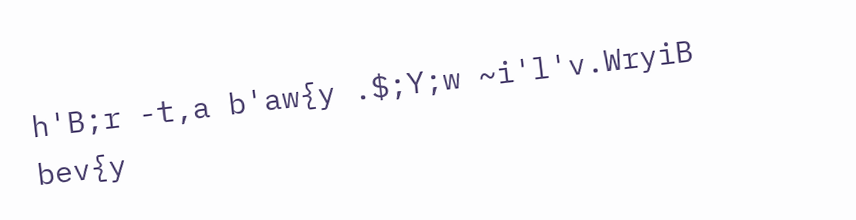h'B;r -t,a b'aw{y .$;Y;w ~i'l'v.WryiB bev{y